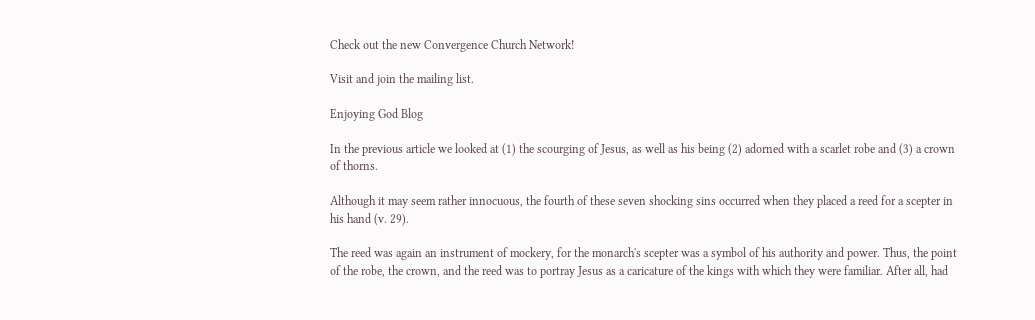Check out the new Convergence Church Network!

Visit and join the mailing list.

Enjoying God Blog

In the previous article we looked at (1) the scourging of Jesus, as well as his being (2) adorned with a scarlet robe and (3) a crown of thorns.

Although it may seem rather innocuous, the fourth of these seven shocking sins occurred when they placed a reed for a scepter in his hand (v. 29).

The reed was again an instrument of mockery, for the monarch's scepter was a symbol of his authority and power. Thus, the point of the robe, the crown, and the reed was to portray Jesus as a caricature of the kings with which they were familiar. After all, had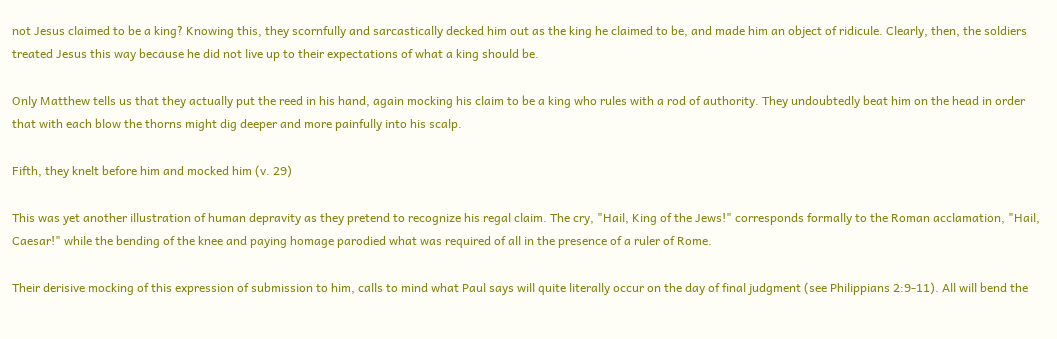not Jesus claimed to be a king? Knowing this, they scornfully and sarcastically decked him out as the king he claimed to be, and made him an object of ridicule. Clearly, then, the soldiers treated Jesus this way because he did not live up to their expectations of what a king should be.

Only Matthew tells us that they actually put the reed in his hand, again mocking his claim to be a king who rules with a rod of authority. They undoubtedly beat him on the head in order that with each blow the thorns might dig deeper and more painfully into his scalp.

Fifth, they knelt before him and mocked him (v. 29)

This was yet another illustration of human depravity as they pretend to recognize his regal claim. The cry, "Hail, King of the Jews!" corresponds formally to the Roman acclamation, "Hail, Caesar!" while the bending of the knee and paying homage parodied what was required of all in the presence of a ruler of Rome.

Their derisive mocking of this expression of submission to him, calls to mind what Paul says will quite literally occur on the day of final judgment (see Philippians 2:9-11). All will bend the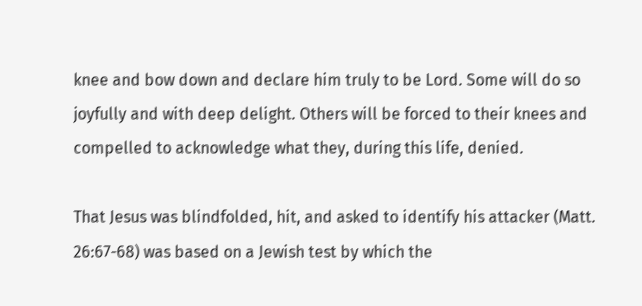knee and bow down and declare him truly to be Lord. Some will do so joyfully and with deep delight. Others will be forced to their knees and compelled to acknowledge what they, during this life, denied.

That Jesus was blindfolded, hit, and asked to identify his attacker (Matt. 26:67-68) was based on a Jewish test by which the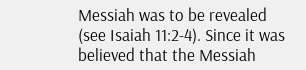Messiah was to be revealed (see Isaiah 11:2-4). Since it was believed that the Messiah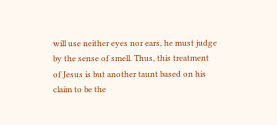will use neither eyes nor ears, he must judge by the sense of smell. Thus, this treatment of Jesus is but another taunt based on his claim to be the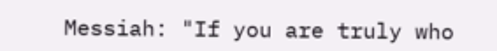Messiah: "If you are truly who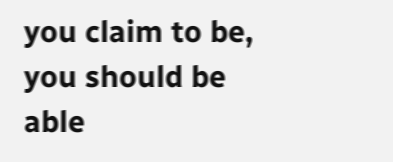you claim to be, you should be able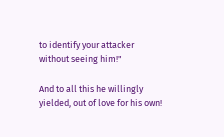to identify your attacker without seeing him!"

And to all this he willingly yielded, out of love for his own!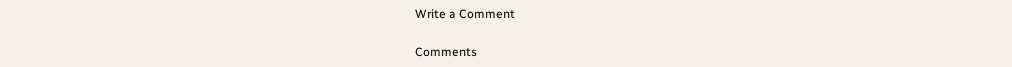Write a Comment

Comments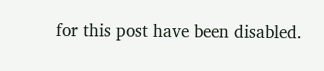for this post have been disabled.